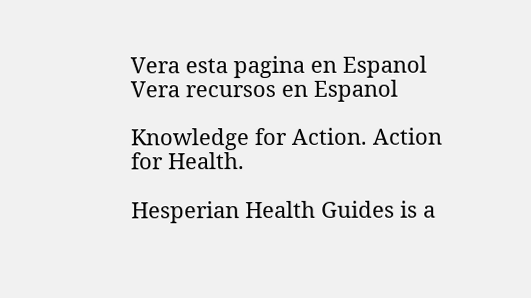Vera esta pagina en Espanol
Vera recursos en Espanol

Knowledge for Action. Action for Health.

Hesperian Health Guides is a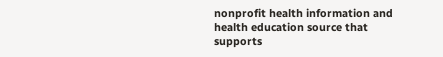nonprofit health information and health education source that supports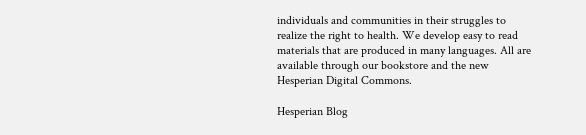individuals and communities in their struggles to realize the right to health. We develop easy to read materials that are produced in many languages. All are available through our bookstore and the new Hesperian Digital Commons.

Hesperian Blog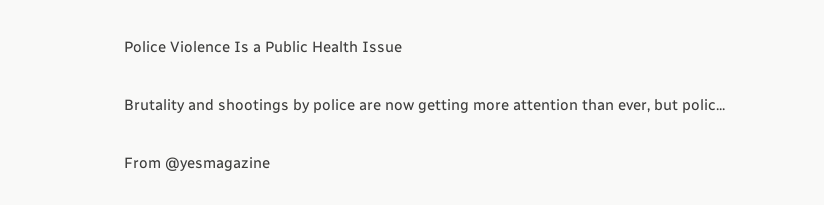Police Violence Is a Public Health Issue

Brutality and shootings by police are now getting more attention than ever, but polic...

From @yesmagazine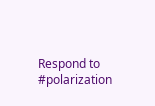Respond to #polarization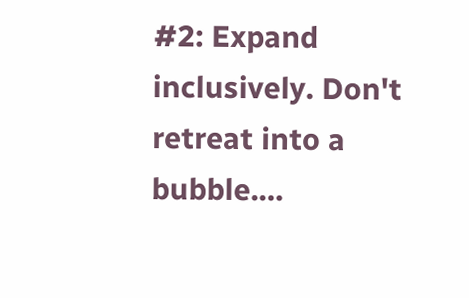#2: Expand inclusively. Don't retreat into a bubble.…